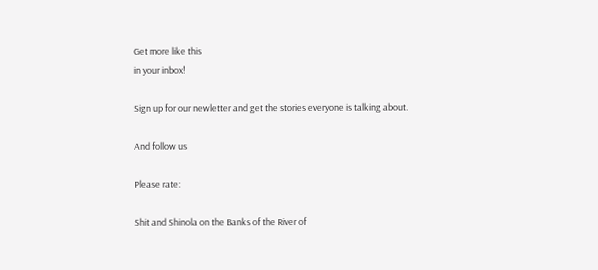Get more like this
in your inbox!

Sign up for our newletter and get the stories everyone is talking about.

And follow us

Please rate:

Shit and Shinola on the Banks of the River of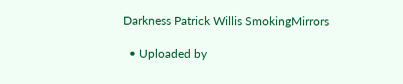Darkness Patrick Willis SmokingMirrors

  • Uploaded by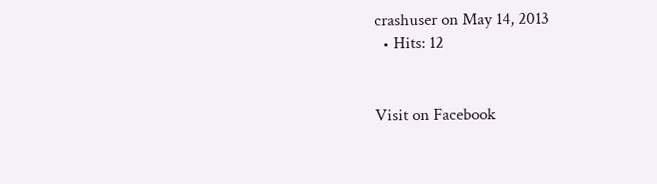crashuser on May 14, 2013
  • Hits: 12


Visit on Facebook